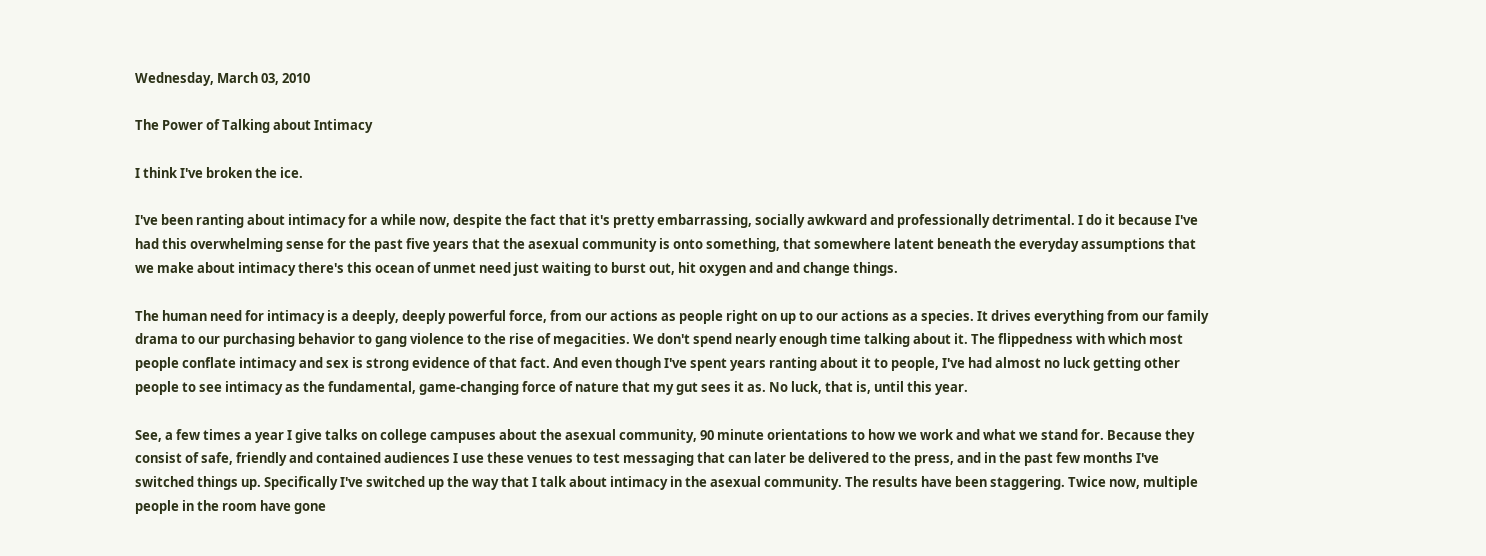Wednesday, March 03, 2010

The Power of Talking about Intimacy

I think I've broken the ice.

I've been ranting about intimacy for a while now, despite the fact that it's pretty embarrassing, socially awkward and professionally detrimental. I do it because I've had this overwhelming sense for the past five years that the asexual community is onto something, that somewhere latent beneath the everyday assumptions that we make about intimacy there's this ocean of unmet need just waiting to burst out, hit oxygen and and change things.

The human need for intimacy is a deeply, deeply powerful force, from our actions as people right on up to our actions as a species. It drives everything from our family drama to our purchasing behavior to gang violence to the rise of megacities. We don't spend nearly enough time talking about it. The flippedness with which most people conflate intimacy and sex is strong evidence of that fact. And even though I've spent years ranting about it to people, I've had almost no luck getting other people to see intimacy as the fundamental, game-changing force of nature that my gut sees it as. No luck, that is, until this year.

See, a few times a year I give talks on college campuses about the asexual community, 90 minute orientations to how we work and what we stand for. Because they consist of safe, friendly and contained audiences I use these venues to test messaging that can later be delivered to the press, and in the past few months I've switched things up. Specifically I've switched up the way that I talk about intimacy in the asexual community. The results have been staggering. Twice now, multiple people in the room have gone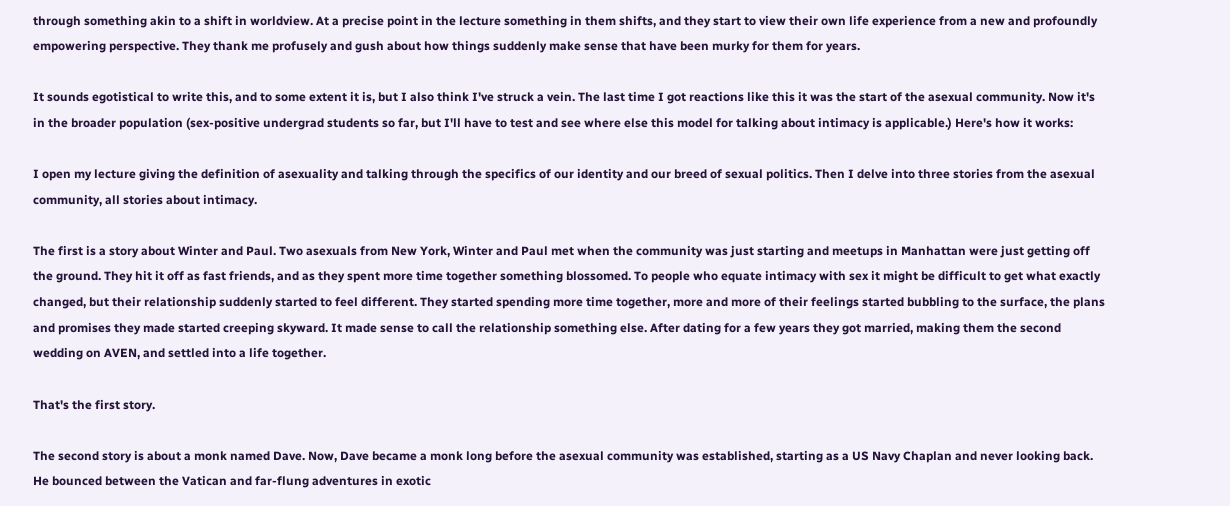through something akin to a shift in worldview. At a precise point in the lecture something in them shifts, and they start to view their own life experience from a new and profoundly empowering perspective. They thank me profusely and gush about how things suddenly make sense that have been murky for them for years.

It sounds egotistical to write this, and to some extent it is, but I also think I've struck a vein. The last time I got reactions like this it was the start of the asexual community. Now it's in the broader population (sex-positive undergrad students so far, but I'll have to test and see where else this model for talking about intimacy is applicable.) Here's how it works:

I open my lecture giving the definition of asexuality and talking through the specifics of our identity and our breed of sexual politics. Then I delve into three stories from the asexual community, all stories about intimacy.

The first is a story about Winter and Paul. Two asexuals from New York, Winter and Paul met when the community was just starting and meetups in Manhattan were just getting off the ground. They hit it off as fast friends, and as they spent more time together something blossomed. To people who equate intimacy with sex it might be difficult to get what exactly changed, but their relationship suddenly started to feel different. They started spending more time together, more and more of their feelings started bubbling to the surface, the plans and promises they made started creeping skyward. It made sense to call the relationship something else. After dating for a few years they got married, making them the second wedding on AVEN, and settled into a life together.

That's the first story.

The second story is about a monk named Dave. Now, Dave became a monk long before the asexual community was established, starting as a US Navy Chaplan and never looking back. He bounced between the Vatican and far-flung adventures in exotic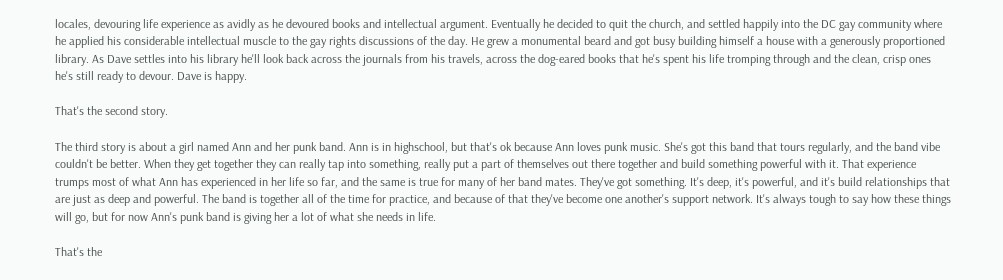locales, devouring life experience as avidly as he devoured books and intellectual argument. Eventually he decided to quit the church, and settled happily into the DC gay community where he applied his considerable intellectual muscle to the gay rights discussions of the day. He grew a monumental beard and got busy building himself a house with a generously proportioned library. As Dave settles into his library he'll look back across the journals from his travels, across the dog-eared books that he's spent his life tromping through and the clean, crisp ones he's still ready to devour. Dave is happy.

That's the second story.

The third story is about a girl named Ann and her punk band. Ann is in highschool, but that's ok because Ann loves punk music. She's got this band that tours regularly, and the band vibe couldn't be better. When they get together they can really tap into something, really put a part of themselves out there together and build something powerful with it. That experience trumps most of what Ann has experienced in her life so far, and the same is true for many of her band mates. They've got something. It's deep, it's powerful, and it's build relationships that are just as deep and powerful. The band is together all of the time for practice, and because of that they've become one another's support network. It's always tough to say how these things will go, but for now Ann's punk band is giving her a lot of what she needs in life.

That's the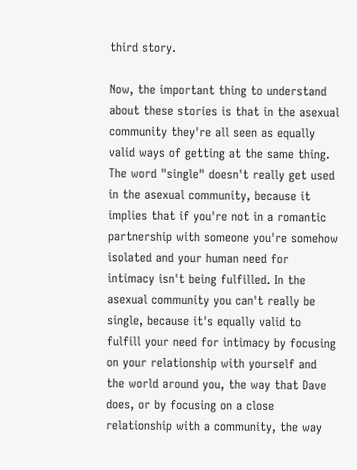third story.

Now, the important thing to understand about these stories is that in the asexual community they're all seen as equally valid ways of getting at the same thing. The word "single" doesn't really get used in the asexual community, because it implies that if you're not in a romantic partnership with someone you're somehow isolated and your human need for intimacy isn't being fulfilled. In the asexual community you can't really be single, because it's equally valid to fulfill your need for intimacy by focusing on your relationship with yourself and the world around you, the way that Dave does, or by focusing on a close relationship with a community, the way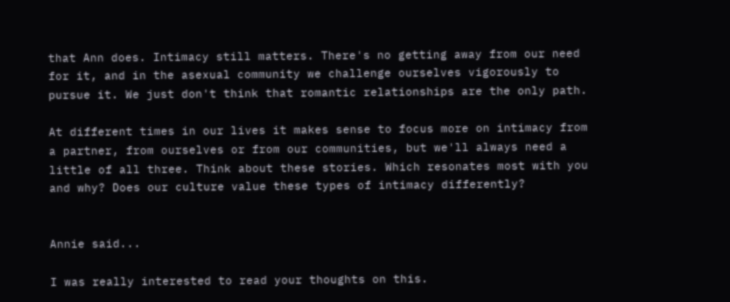that Ann does. Intimacy still matters. There's no getting away from our need for it, and in the asexual community we challenge ourselves vigorously to pursue it. We just don't think that romantic relationships are the only path.

At different times in our lives it makes sense to focus more on intimacy from a partner, from ourselves or from our communities, but we'll always need a little of all three. Think about these stories. Which resonates most with you and why? Does our culture value these types of intimacy differently?


Annie said...

I was really interested to read your thoughts on this.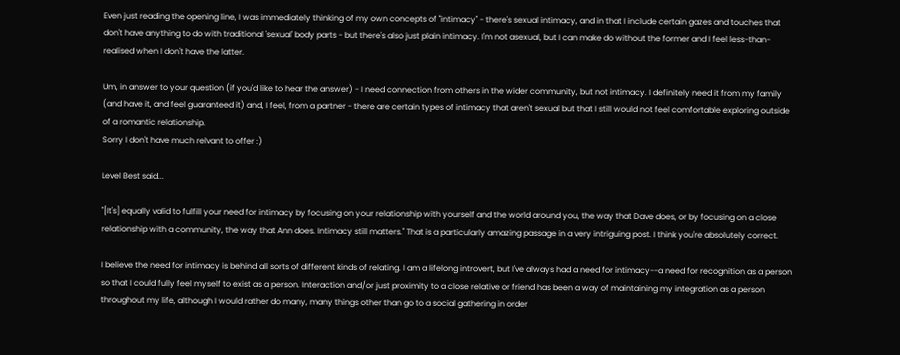Even just reading the opening line, I was immediately thinking of my own concepts of "intimacy" - there's sexual intimacy, and in that I include certain gazes and touches that don't have anything to do with traditional 'sexual' body parts - but there's also just plain intimacy. I'm not asexual, but I can make do without the former and I feel less-than-realised when I don't have the latter.

Um, in answer to your question (if you'd like to hear the answer) - I need connection from others in the wider community, but not intimacy. I definitely need it from my family (and have it, and feel guaranteed it) and, I feel, from a partner - there are certain types of intimacy that aren't sexual but that I still would not feel comfortable exploring outside of a romantic relationship.
Sorry I don't have much relvant to offer :)

Level Best said...

"[It's] equally valid to fulfill your need for intimacy by focusing on your relationship with yourself and the world around you, the way that Dave does, or by focusing on a close relationship with a community, the way that Ann does. Intimacy still matters." That is a particularly amazing passage in a very intriguing post. I think you're absolutely correct.

I believe the need for intimacy is behind all sorts of different kinds of relating. I am a lifelong introvert, but I've always had a need for intimacy--a need for recognition as a person so that I could fully feel myself to exist as a person. Interaction and/or just proximity to a close relative or friend has been a way of maintaining my integration as a person throughout my life, although I would rather do many, many things other than go to a social gathering in order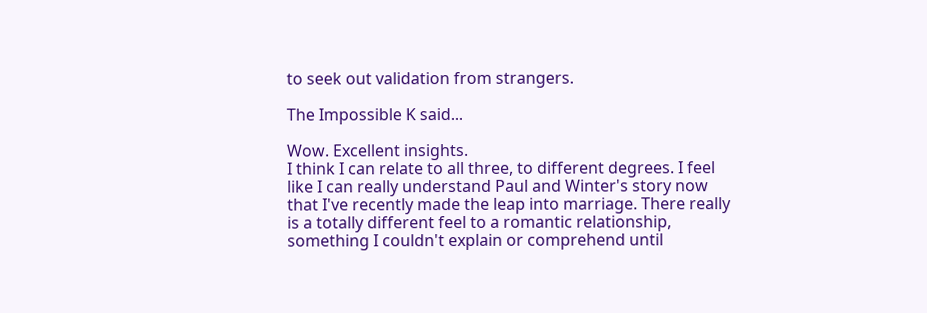to seek out validation from strangers.

The Impossible K said...

Wow. Excellent insights.
I think I can relate to all three, to different degrees. I feel like I can really understand Paul and Winter's story now that I've recently made the leap into marriage. There really is a totally different feel to a romantic relationship, something I couldn't explain or comprehend until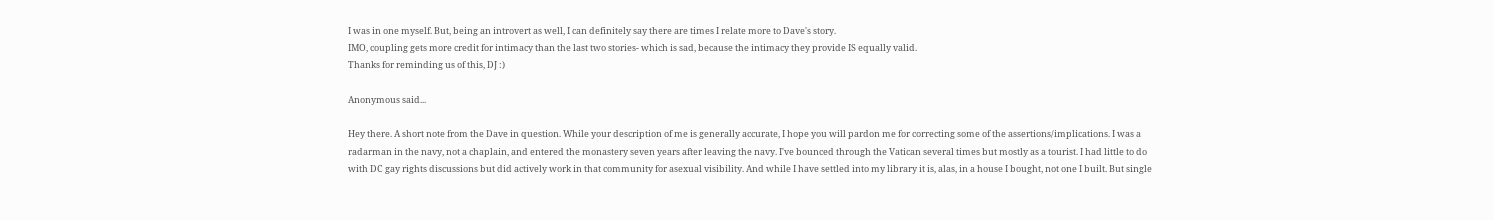I was in one myself. But, being an introvert as well, I can definitely say there are times I relate more to Dave's story.
IMO, coupling gets more credit for intimacy than the last two stories- which is sad, because the intimacy they provide IS equally valid.
Thanks for reminding us of this, DJ :)

Anonymous said...

Hey there. A short note from the Dave in question. While your description of me is generally accurate, I hope you will pardon me for correcting some of the assertions/implications. I was a radarman in the navy, not a chaplain, and entered the monastery seven years after leaving the navy. I've bounced through the Vatican several times but mostly as a tourist. I had little to do with DC gay rights discussions but did actively work in that community for asexual visibility. And while I have settled into my library it is, alas, in a house I bought, not one I built. But single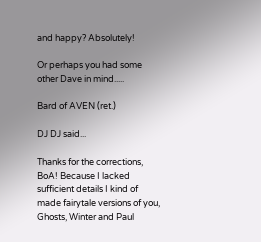and happy? Absolutely!

Or perhaps you had some other Dave in mind.....

Bard of AVEN (ret.)

DJ DJ said...

Thanks for the corrections, BoA! Because I lacked sufficient details I kind of made fairytale versions of you, Ghosts, Winter and Paul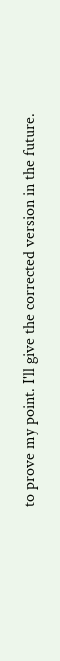to prove my point. I'll give the corrected version in the future.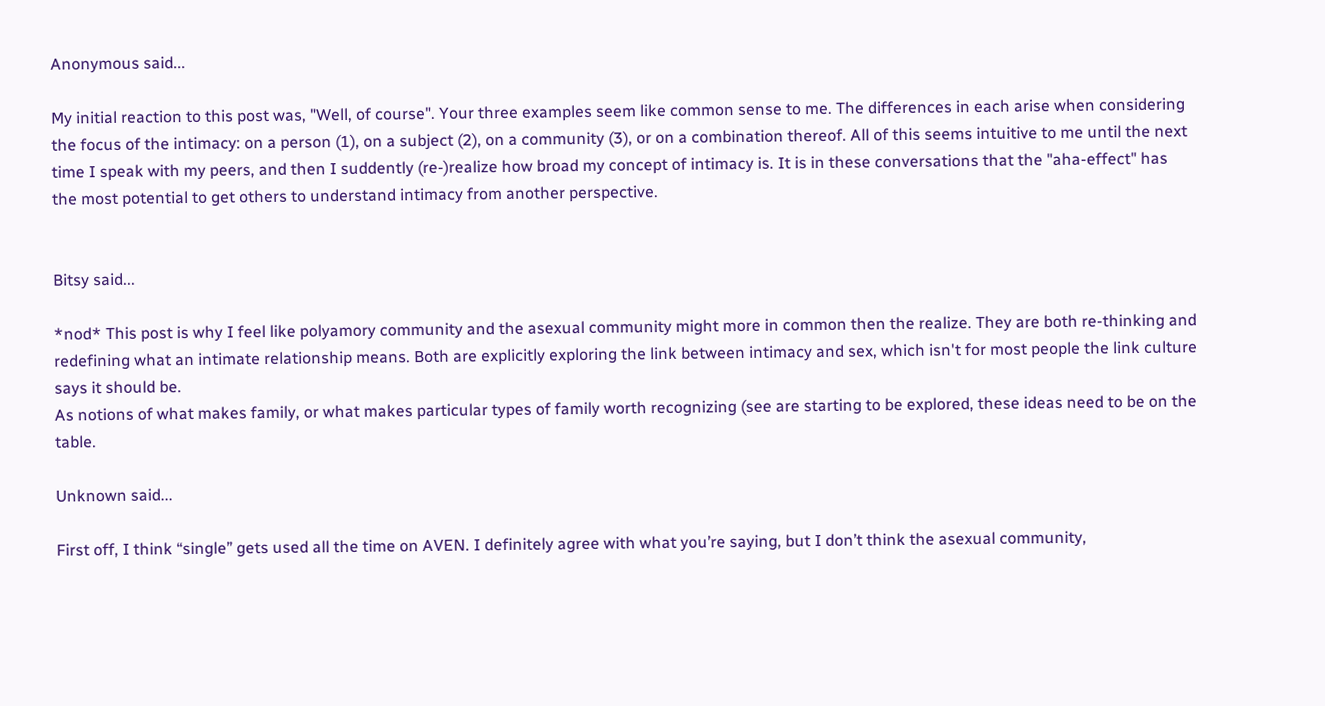Anonymous said...

My initial reaction to this post was, "Well, of course". Your three examples seem like common sense to me. The differences in each arise when considering the focus of the intimacy: on a person (1), on a subject (2), on a community (3), or on a combination thereof. All of this seems intuitive to me until the next time I speak with my peers, and then I suddently (re-)realize how broad my concept of intimacy is. It is in these conversations that the "aha-effect" has the most potential to get others to understand intimacy from another perspective.


Bitsy said...

*nod* This post is why I feel like polyamory community and the asexual community might more in common then the realize. They are both re-thinking and redefining what an intimate relationship means. Both are explicitly exploring the link between intimacy and sex, which isn't for most people the link culture says it should be.
As notions of what makes family, or what makes particular types of family worth recognizing (see are starting to be explored, these ideas need to be on the table.

Unknown said...

First off, I think “single” gets used all the time on AVEN. I definitely agree with what you’re saying, but I don’t think the asexual community,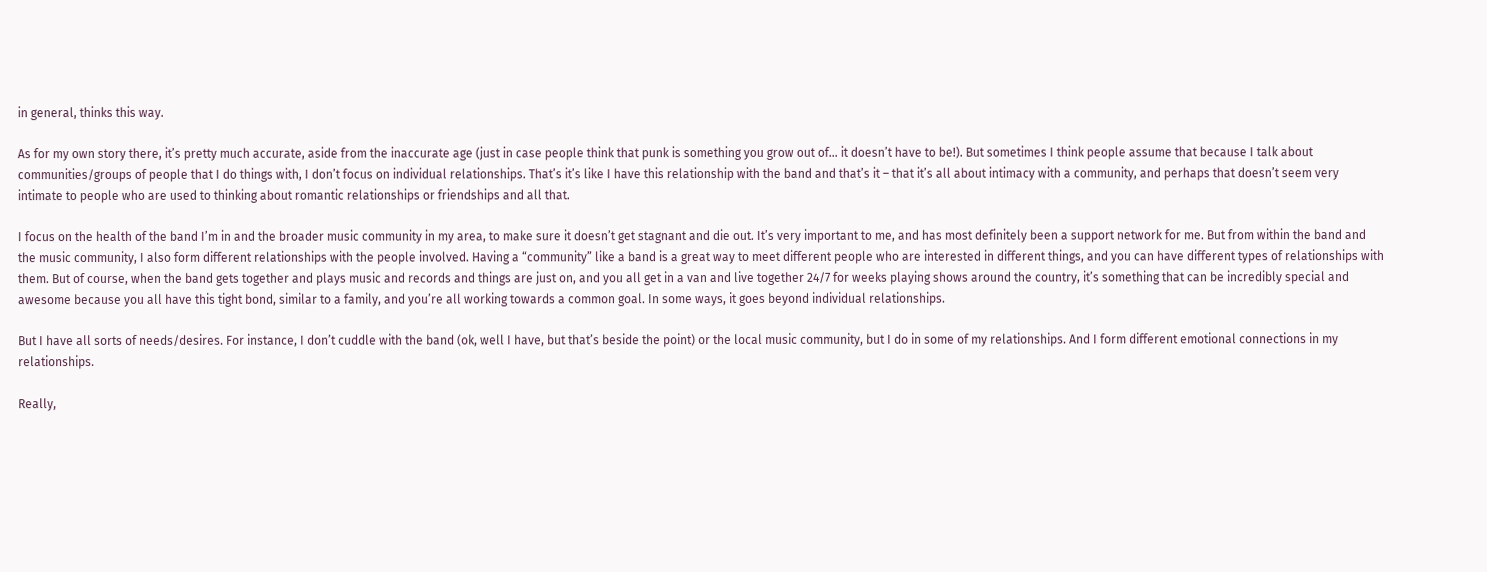in general, thinks this way.

As for my own story there, it’s pretty much accurate, aside from the inaccurate age (just in case people think that punk is something you grow out of… it doesn’t have to be!). But sometimes I think people assume that because I talk about communities/groups of people that I do things with, I don’t focus on individual relationships. That’s it’s like I have this relationship with the band and that’s it – that it’s all about intimacy with a community, and perhaps that doesn’t seem very intimate to people who are used to thinking about romantic relationships or friendships and all that.

I focus on the health of the band I’m in and the broader music community in my area, to make sure it doesn’t get stagnant and die out. It’s very important to me, and has most definitely been a support network for me. But from within the band and the music community, I also form different relationships with the people involved. Having a “community” like a band is a great way to meet different people who are interested in different things, and you can have different types of relationships with them. But of course, when the band gets together and plays music and records and things are just on, and you all get in a van and live together 24/7 for weeks playing shows around the country, it’s something that can be incredibly special and awesome because you all have this tight bond, similar to a family, and you’re all working towards a common goal. In some ways, it goes beyond individual relationships.

But I have all sorts of needs/desires. For instance, I don’t cuddle with the band (ok, well I have, but that’s beside the point) or the local music community, but I do in some of my relationships. And I form different emotional connections in my relationships.

Really,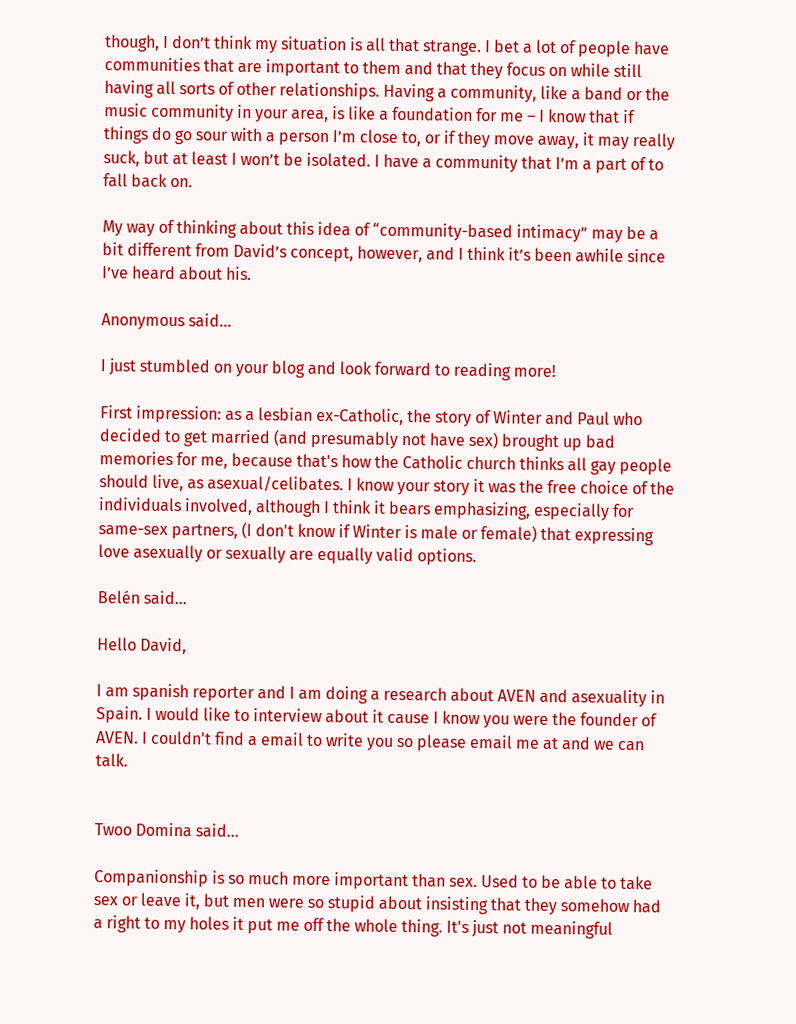though, I don’t think my situation is all that strange. I bet a lot of people have communities that are important to them and that they focus on while still having all sorts of other relationships. Having a community, like a band or the music community in your area, is like a foundation for me – I know that if things do go sour with a person I’m close to, or if they move away, it may really suck, but at least I won’t be isolated. I have a community that I’m a part of to fall back on.

My way of thinking about this idea of “community-based intimacy” may be a bit different from David’s concept, however, and I think it’s been awhile since I’ve heard about his.

Anonymous said...

I just stumbled on your blog and look forward to reading more!

First impression: as a lesbian ex-Catholic, the story of Winter and Paul who decided to get married (and presumably not have sex) brought up bad memories for me, because that's how the Catholic church thinks all gay people should live, as asexual/celibates. I know your story it was the free choice of the individuals involved, although I think it bears emphasizing, especially for same-sex partners, (I don't know if Winter is male or female) that expressing love asexually or sexually are equally valid options.

Belén said...

Hello David,

I am spanish reporter and I am doing a research about AVEN and asexuality in Spain. I would like to interview about it cause I know you were the founder of AVEN. I couldn't find a email to write you so please email me at and we can talk.


Twoo Domina said...

Companionship is so much more important than sex. Used to be able to take sex or leave it, but men were so stupid about insisting that they somehow had a right to my holes it put me off the whole thing. It's just not meaningful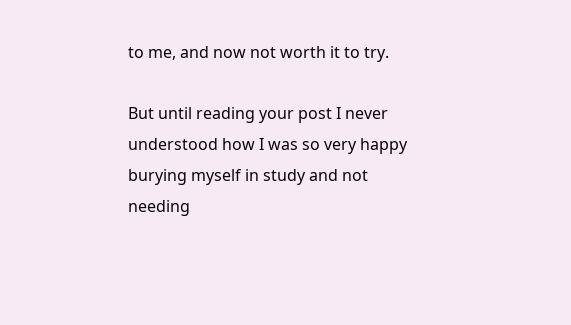to me, and now not worth it to try.

But until reading your post I never understood how I was so very happy burying myself in study and not needing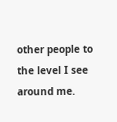other people to the level I see around me.